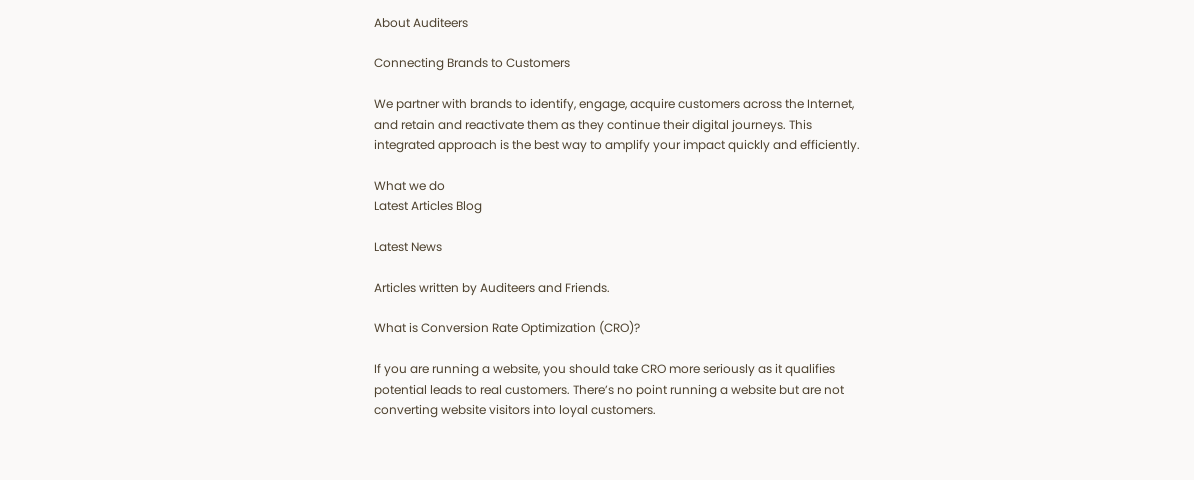About Auditeers

Connecting Brands to Customers

We partner with brands to identify, engage, acquire customers across the Internet, and retain and reactivate them as they continue their digital journeys. This integrated approach is the best way to amplify your impact quickly and efficiently.

What we do
Latest Articles Blog

Latest News

Articles written by Auditeers and Friends.

What is Conversion Rate Optimization (CRO)?

If you are running a website, you should take CRO more seriously as it qualifies potential leads to real customers. There’s no point running a website but are not converting website visitors into loyal customers.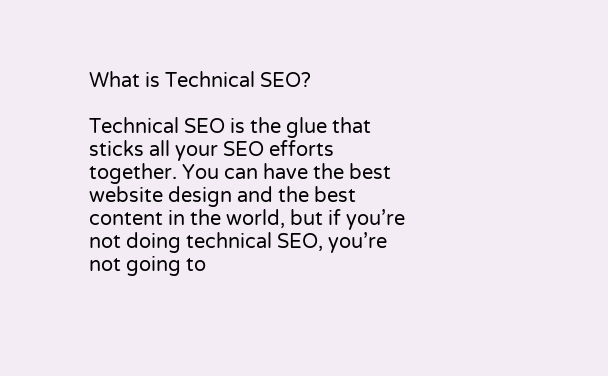What is Technical SEO?

Technical SEO is the glue that sticks all your SEO efforts together. You can have the best website design and the best content in the world, but if you’re not doing technical SEO, you’re not going to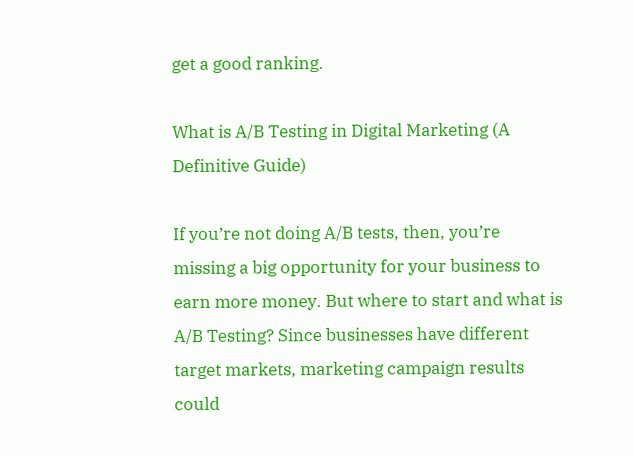get a good ranking.

What is A/B Testing in Digital Marketing (A Definitive Guide)

If you’re not doing A/B tests, then, you’re missing a big opportunity for your business to earn more money. But where to start and what is A/B Testing? Since businesses have different target markets, marketing campaign results could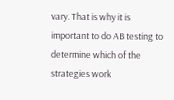vary. That is why it is important to do AB testing to determine which of the strategies work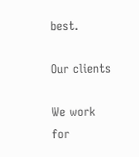best.

Our clients

We work for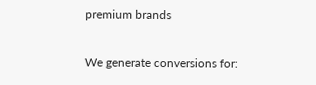premium brands

We generate conversions for: